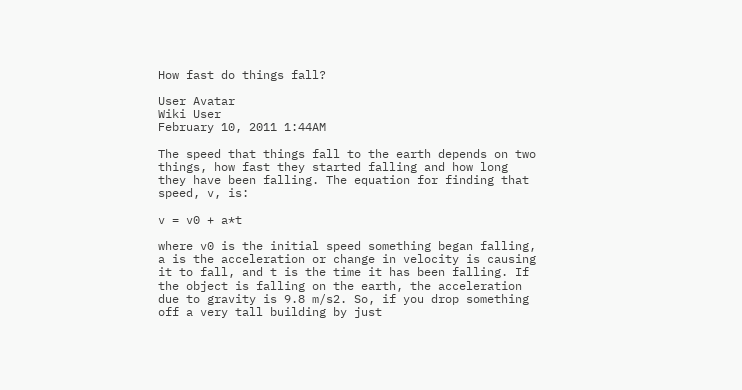How fast do things fall?

User Avatar
Wiki User
February 10, 2011 1:44AM

The speed that things fall to the earth depends on two things, how fast they started falling and how long they have been falling. The equation for finding that speed, v, is:

v = v0 + a*t

where v0 is the initial speed something began falling, a is the acceleration or change in velocity is causing it to fall, and t is the time it has been falling. If the object is falling on the earth, the acceleration due to gravity is 9.8 m/s2. So, if you drop something off a very tall building by just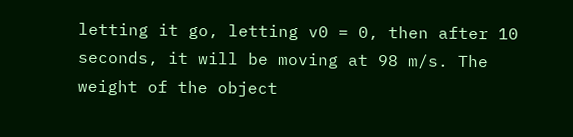letting it go, letting v0 = 0, then after 10 seconds, it will be moving at 98 m/s. The weight of the object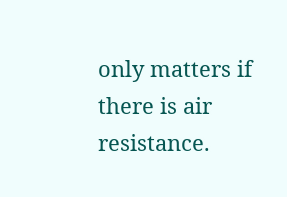only matters if there is air resistance.